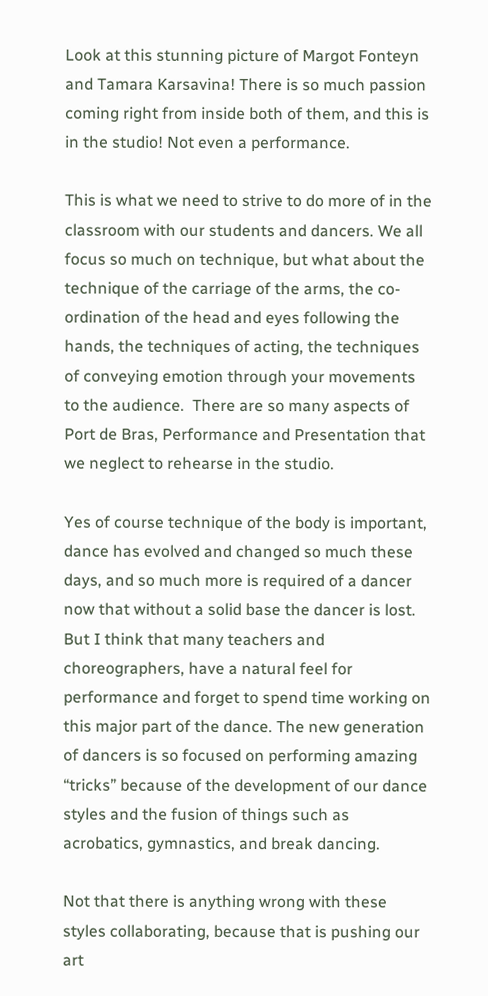Look at this stunning picture of Margot Fonteyn and Tamara Karsavina! There is so much passion coming right from inside both of them, and this is in the studio! Not even a performance.

This is what we need to strive to do more of in the classroom with our students and dancers. We all focus so much on technique, but what about the technique of the carriage of the arms, the co-ordination of the head and eyes following the hands, the techniques of acting, the techniques of conveying emotion through your movements to the audience.  There are so many aspects of Port de Bras, Performance and Presentation that we neglect to rehearse in the studio.

Yes of course technique of the body is important, dance has evolved and changed so much these days, and so much more is required of a dancer now that without a solid base the dancer is lost. But I think that many teachers and choreographers, have a natural feel for performance and forget to spend time working on this major part of the dance. The new generation of dancers is so focused on performing amazing “tricks” because of the development of our dance styles and the fusion of things such as acrobatics, gymnastics, and break dancing.

Not that there is anything wrong with these styles collaborating, because that is pushing our art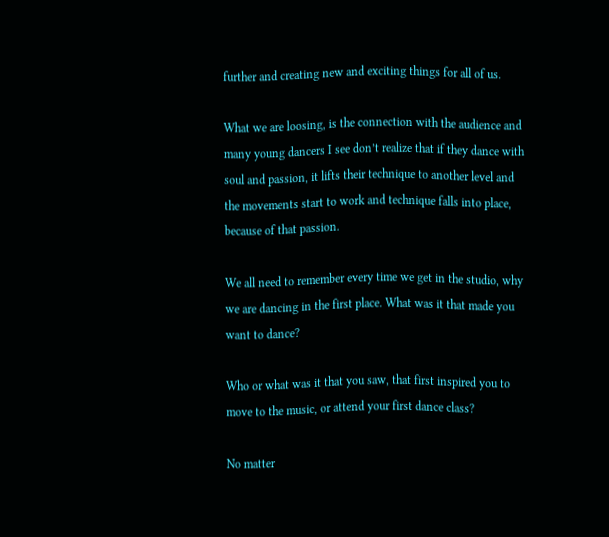further and creating new and exciting things for all of us.

What we are loosing, is the connection with the audience and many young dancers I see don’t realize that if they dance with soul and passion, it lifts their technique to another level and the movements start to work and technique falls into place, because of that passion.

We all need to remember every time we get in the studio, why we are dancing in the first place. What was it that made you want to dance?

Who or what was it that you saw, that first inspired you to move to the music, or attend your first dance class?

No matter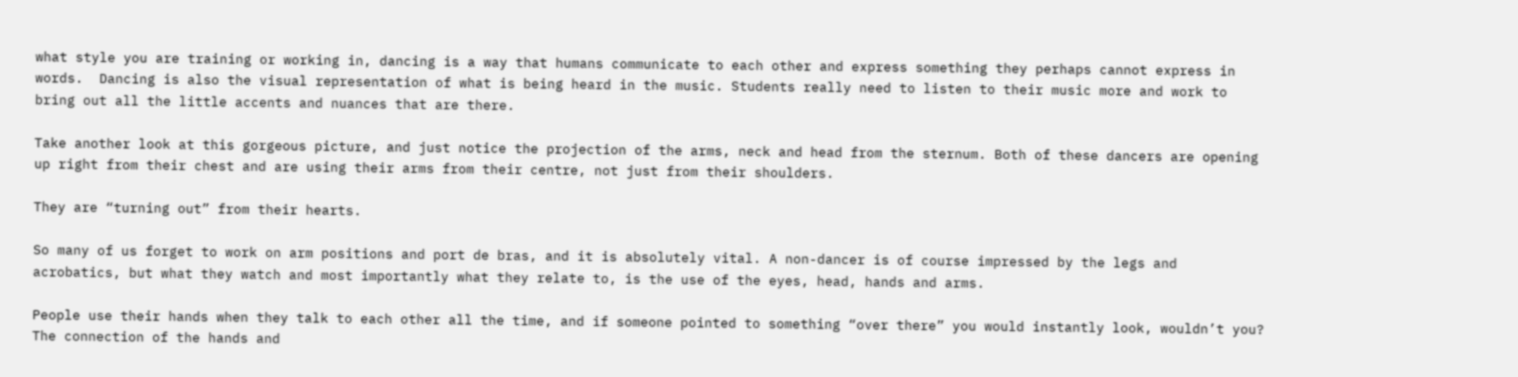what style you are training or working in, dancing is a way that humans communicate to each other and express something they perhaps cannot express in words.  Dancing is also the visual representation of what is being heard in the music. Students really need to listen to their music more and work to bring out all the little accents and nuances that are there.

Take another look at this gorgeous picture, and just notice the projection of the arms, neck and head from the sternum. Both of these dancers are opening up right from their chest and are using their arms from their centre, not just from their shoulders.

They are “turning out” from their hearts.

So many of us forget to work on arm positions and port de bras, and it is absolutely vital. A non-dancer is of course impressed by the legs and acrobatics, but what they watch and most importantly what they relate to, is the use of the eyes, head, hands and arms.

People use their hands when they talk to each other all the time, and if someone pointed to something “over there” you would instantly look, wouldn’t you? The connection of the hands and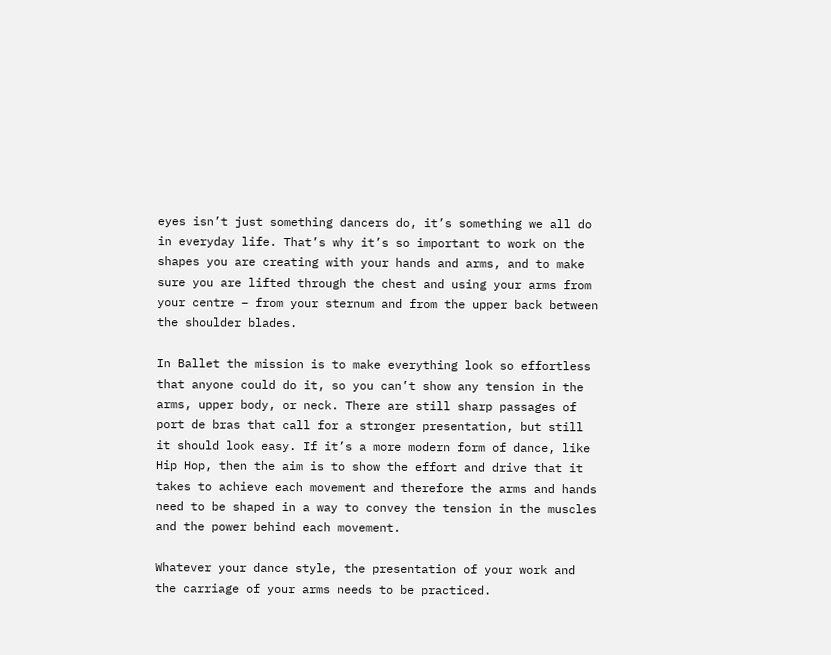eyes isn’t just something dancers do, it’s something we all do in everyday life. That’s why it’s so important to work on the shapes you are creating with your hands and arms, and to make sure you are lifted through the chest and using your arms from your centre – from your sternum and from the upper back between the shoulder blades.

In Ballet the mission is to make everything look so effortless that anyone could do it, so you can’t show any tension in the arms, upper body, or neck. There are still sharp passages of port de bras that call for a stronger presentation, but still it should look easy. If it’s a more modern form of dance, like Hip Hop, then the aim is to show the effort and drive that it takes to achieve each movement and therefore the arms and hands need to be shaped in a way to convey the tension in the muscles and the power behind each movement.

Whatever your dance style, the presentation of your work and the carriage of your arms needs to be practiced.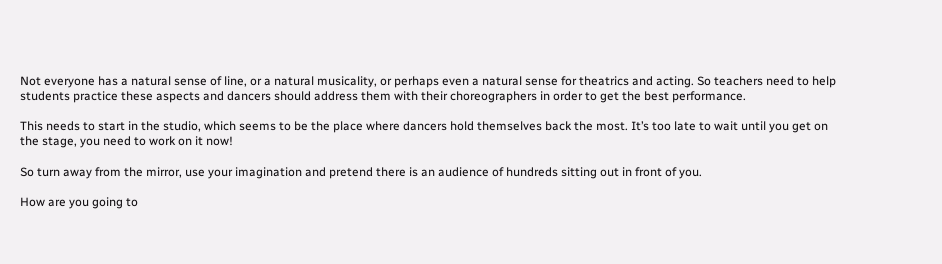Not everyone has a natural sense of line, or a natural musicality, or perhaps even a natural sense for theatrics and acting. So teachers need to help students practice these aspects and dancers should address them with their choreographers in order to get the best performance.

This needs to start in the studio, which seems to be the place where dancers hold themselves back the most. It’s too late to wait until you get on the stage, you need to work on it now!

So turn away from the mirror, use your imagination and pretend there is an audience of hundreds sitting out in front of you.

How are you going to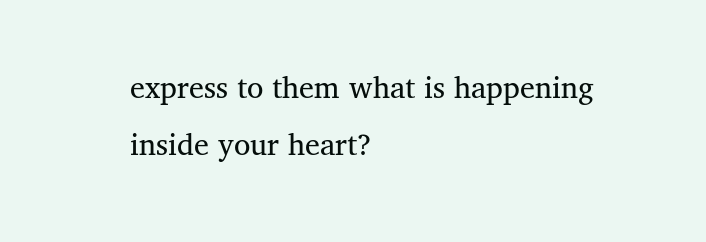express to them what is happening inside your heart?